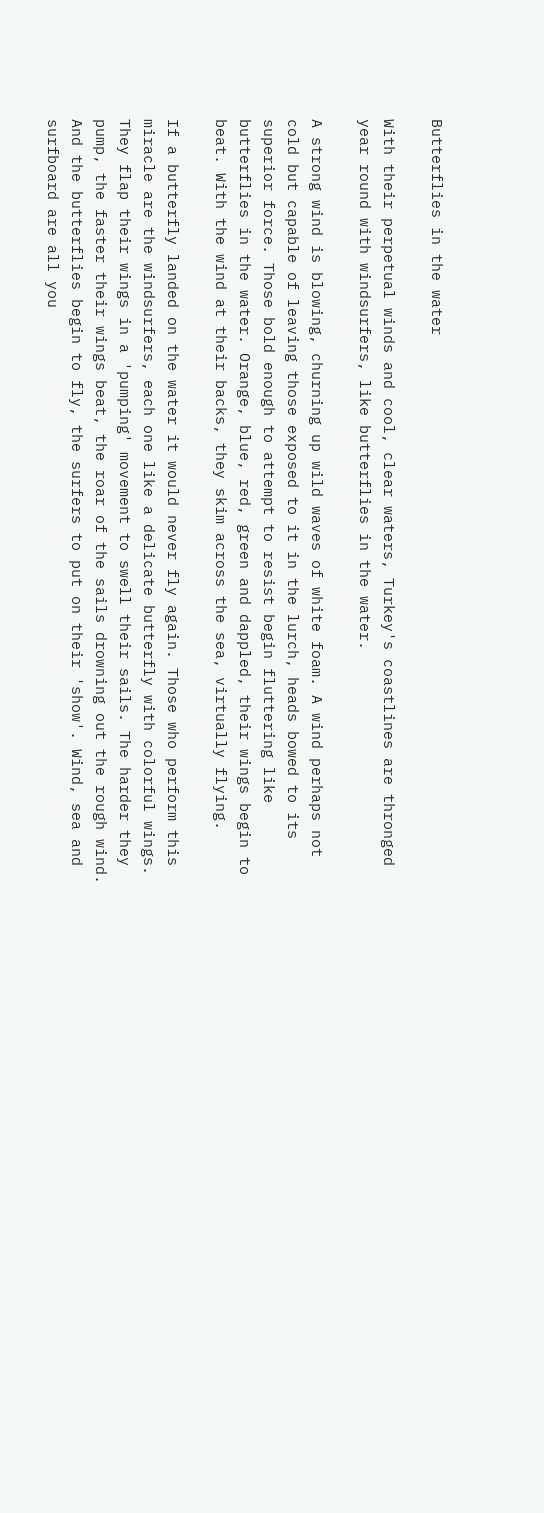Butterflies in the water

With their perpetual winds and cool, clear waters, Turkey's coastlines are thronged year round with windsurfers, like butterflies in the water.

A strong wind is blowing, churning up wild waves of white foam. A wind perhaps not cold but capable of leaving those exposed to it in the lurch, heads bowed to its superior force. Those bold enough to attempt to resist begin fluttering like butterflies in the water. Orange, blue, red, green and dappled, their wings begin to beat. With the wind at their backs, they skim across the sea, virtually flying.

If a butterfly landed on the water it would never fly again. Those who perform this miracle are the windsurfers, each one like a delicate butterfly with colorful wings. They flap their wings in a 'pumping' movement to swell their sails. The harder they pump, the faster their wings beat, the roar of the sails drowning out the rough wind. And the butterflies begin to fly, the surfers to put on their 'show'. Wind, sea and surfboard are all you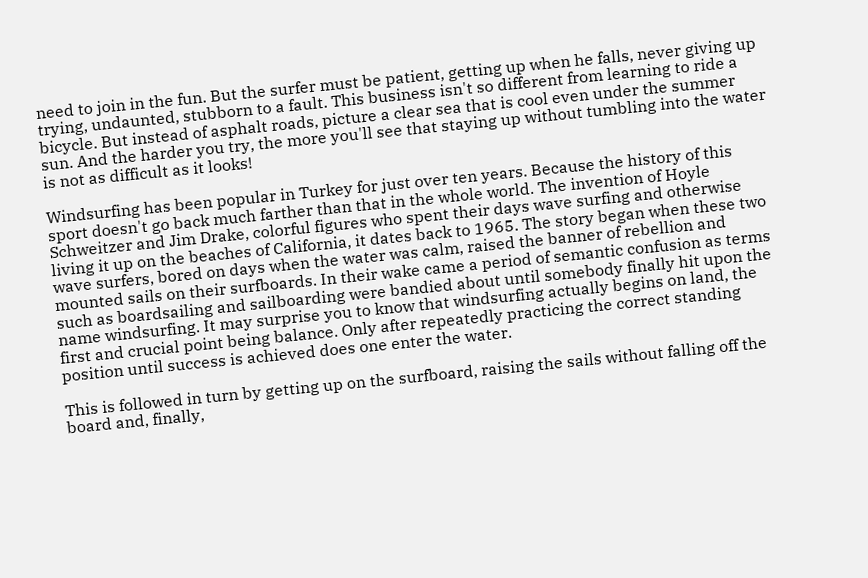need to join in the fun. But the surfer must be patient, getting up when he falls, never giving up trying, undaunted, stubborn to a fault. This business isn't so different from learning to ride a bicycle. But instead of asphalt roads, picture a clear sea that is cool even under the summer sun. And the harder you try, the more you'll see that staying up without tumbling into the water is not as difficult as it looks!

Windsurfing has been popular in Turkey for just over ten years. Because the history of this sport doesn't go back much farther than that in the whole world. The invention of Hoyle Schweitzer and Jim Drake, colorful figures who spent their days wave surfing and otherwise living it up on the beaches of California, it dates back to 1965. The story began when these two wave surfers, bored on days when the water was calm, raised the banner of rebellion and mounted sails on their surfboards. In their wake came a period of semantic confusion as terms such as boardsailing and sailboarding were bandied about until somebody finally hit upon the name windsurfing. It may surprise you to know that windsurfing actually begins on land, the first and crucial point being balance. Only after repeatedly practicing the correct standing position until success is achieved does one enter the water.

This is followed in turn by getting up on the surfboard, raising the sails without falling off the board and, finally,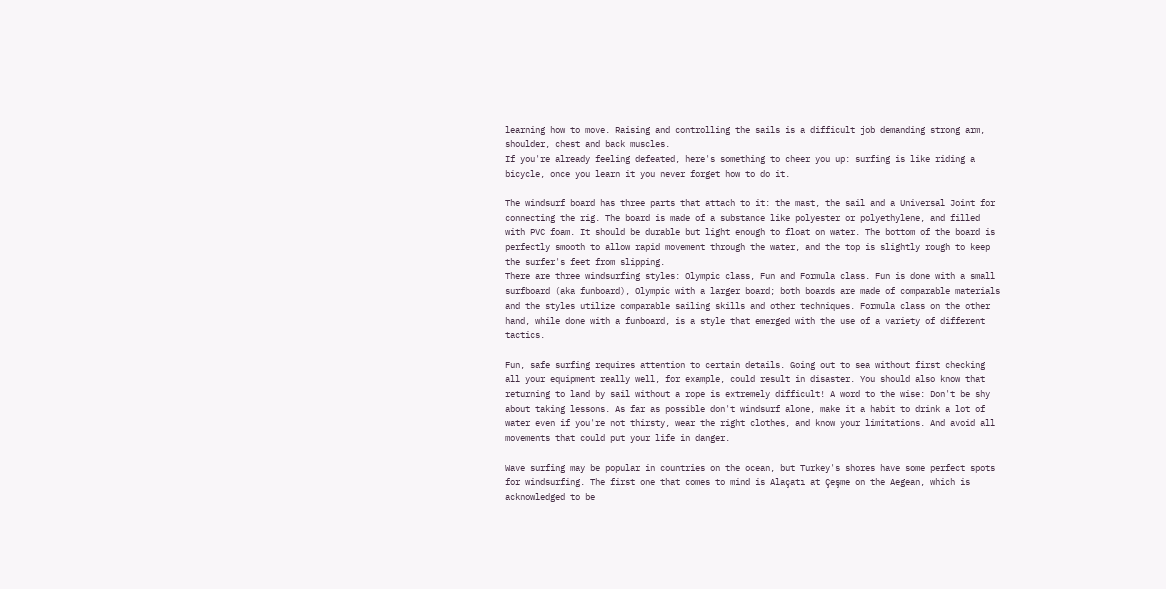learning how to move. Raising and controlling the sails is a difficult job demanding strong arm, shoulder, chest and back muscles.
If you're already feeling defeated, here's something to cheer you up: surfing is like riding a bicycle, once you learn it you never forget how to do it.

The windsurf board has three parts that attach to it: the mast, the sail and a Universal Joint for connecting the rig. The board is made of a substance like polyester or polyethylene, and filled with PVC foam. It should be durable but light enough to float on water. The bottom of the board is perfectly smooth to allow rapid movement through the water, and the top is slightly rough to keep the surfer's feet from slipping.
There are three windsurfing styles: Olympic class, Fun and Formula class. Fun is done with a small surfboard (aka funboard), Olympic with a larger board; both boards are made of comparable materials and the styles utilize comparable sailing skills and other techniques. Formula class on the other hand, while done with a funboard, is a style that emerged with the use of a variety of different tactics.

Fun, safe surfing requires attention to certain details. Going out to sea without first checking all your equipment really well, for example, could result in disaster. You should also know that returning to land by sail without a rope is extremely difficult! A word to the wise: Don't be shy about taking lessons. As far as possible don't windsurf alone, make it a habit to drink a lot of water even if you're not thirsty, wear the right clothes, and know your limitations. And avoid all movements that could put your life in danger.

Wave surfing may be popular in countries on the ocean, but Turkey's shores have some perfect spots for windsurfing. The first one that comes to mind is Alaçatı at Çeşme on the Aegean, which is acknowledged to be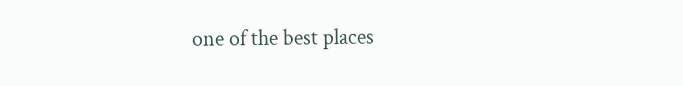one of the best places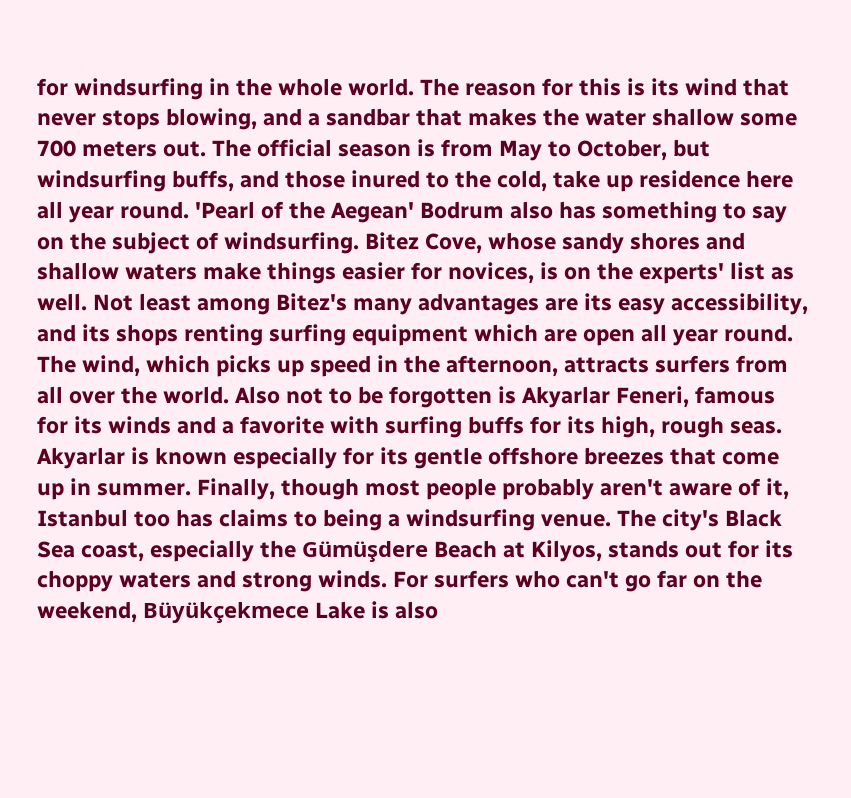for windsurfing in the whole world. The reason for this is its wind that never stops blowing, and a sandbar that makes the water shallow some 700 meters out. The official season is from May to October, but windsurfing buffs, and those inured to the cold, take up residence here all year round. 'Pearl of the Aegean' Bodrum also has something to say on the subject of windsurfing. Bitez Cove, whose sandy shores and shallow waters make things easier for novices, is on the experts' list as well. Not least among Bitez's many advantages are its easy accessibility, and its shops renting surfing equipment which are open all year round. The wind, which picks up speed in the afternoon, attracts surfers from all over the world. Also not to be forgotten is Akyarlar Feneri, famous for its winds and a favorite with surfing buffs for its high, rough seas. Akyarlar is known especially for its gentle offshore breezes that come up in summer. Finally, though most people probably aren't aware of it, Istanbul too has claims to being a windsurfing venue. The city's Black Sea coast, especially the Gümüşdere Beach at Kilyos, stands out for its choppy waters and strong winds. For surfers who can't go far on the weekend, Büyükçekmece Lake is also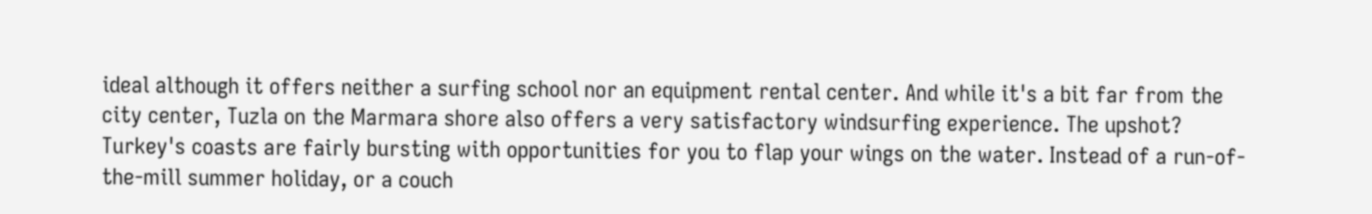ideal although it offers neither a surfing school nor an equipment rental center. And while it's a bit far from the city center, Tuzla on the Marmara shore also offers a very satisfactory windsurfing experience. The upshot? Turkey's coasts are fairly bursting with opportunities for you to flap your wings on the water. Instead of a run-of-the-mill summer holiday, or a couch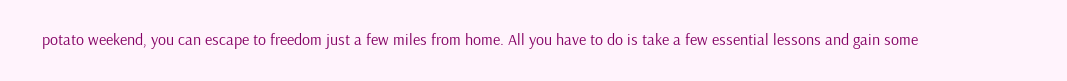potato weekend, you can escape to freedom just a few miles from home. All you have to do is take a few essential lessons and gain some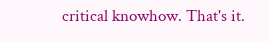critical knowhow. That's it.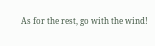As for the rest, go with the wind!